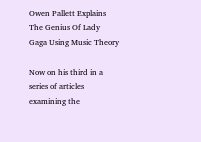Owen Pallett Explains The Genius Of Lady Gaga Using Music Theory

Now on his third in a series of articles examining the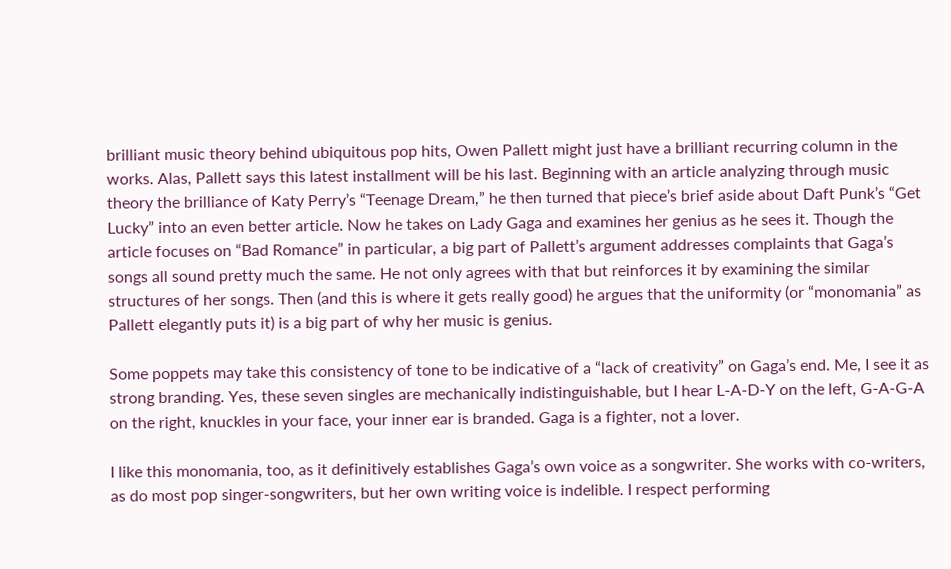brilliant music theory behind ubiquitous pop hits, Owen Pallett might just have a brilliant recurring column in the works. Alas, Pallett says this latest installment will be his last. Beginning with an article analyzing through music theory the brilliance of Katy Perry’s “Teenage Dream,” he then turned that piece’s brief aside about Daft Punk’s “Get Lucky” into an even better article. Now he takes on Lady Gaga and examines her genius as he sees it. Though the article focuses on “Bad Romance” in particular, a big part of Pallett’s argument addresses complaints that Gaga’s songs all sound pretty much the same. He not only agrees with that but reinforces it by examining the similar structures of her songs. Then (and this is where it gets really good) he argues that the uniformity (or “monomania” as Pallett elegantly puts it) is a big part of why her music is genius.

Some poppets may take this consistency of tone to be indicative of a “lack of creativity” on Gaga’s end. Me, I see it as strong branding. Yes, these seven singles are mechanically indistinguishable, but I hear L-A-D-Y on the left, G-A-G-A on the right, knuckles in your face, your inner ear is branded. Gaga is a fighter, not a lover.

I like this monomania, too, as it definitively establishes Gaga’s own voice as a songwriter. She works with co-writers, as do most pop singer-songwriters, but her own writing voice is indelible. I respect performing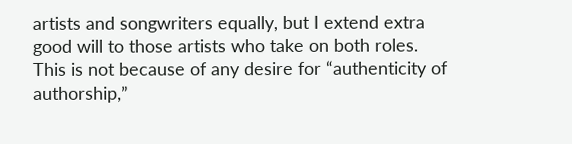artists and songwriters equally, but I extend extra good will to those artists who take on both roles. This is not because of any desire for “authenticity of authorship,”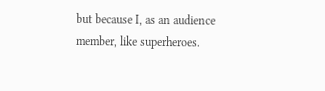but because I, as an audience member, like superheroes.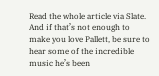Read the whole article via Slate. And if that’s not enough to make you love Pallett, be sure to hear some of the incredible music he’s been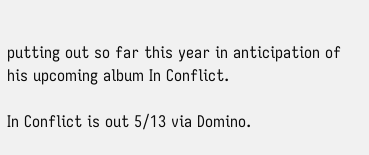putting out so far this year in anticipation of his upcoming album In Conflict.

In Conflict is out 5/13 via Domino.